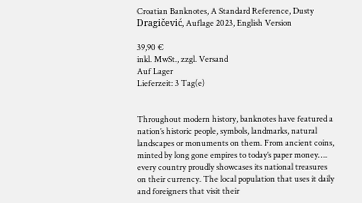Croatian Banknotes, A Standard Reference, Dusty Dragičević, Auflage 2023, English Version

39,90 €
inkl. MwSt., zzgl. Versand
Auf Lager
Lieferzeit: 3 Tag(e)


Throughout modern history, banknotes have featured a nation’s historic people, symbols, landmarks, natural landscapes or monuments on them. From ancient coins, minted by long gone empires to today’s paper money…. every country proudly showcases its national treasures on their currency. The local population that uses it daily and foreigners that visit their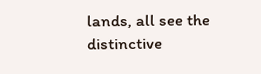lands, all see the distinctive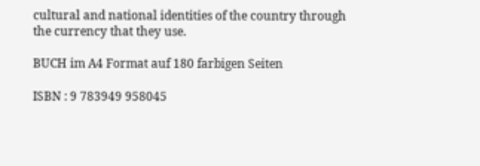cultural and national identities of the country through the currency that they use.

BUCH im A4 Format auf 180 farbigen Seiten

ISBN : 9 783949 958045